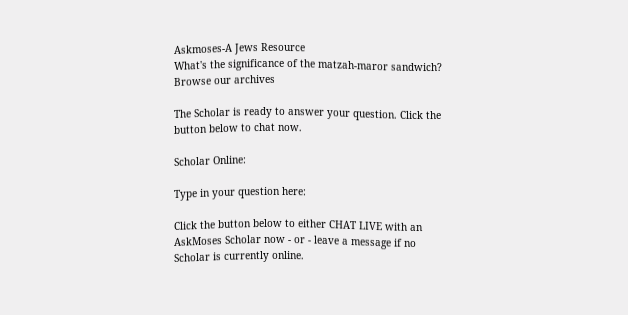Askmoses-A Jews Resource
What's the significance of the matzah-maror sandwich?
Browse our archives

The Scholar is ready to answer your question. Click the button below to chat now.

Scholar Online:

Type in your question here:

Click the button below to either CHAT LIVE with an AskMoses Scholar now - or - leave a message if no Scholar is currently online.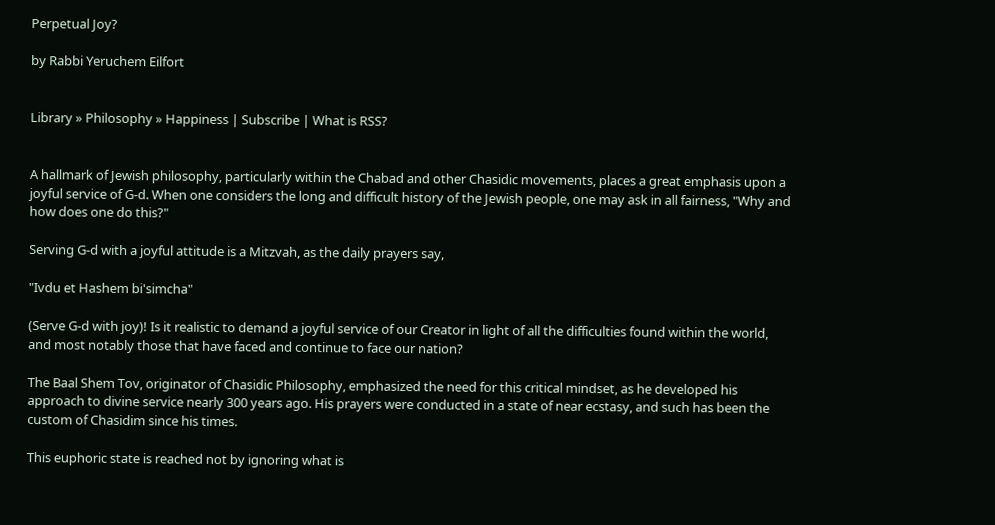Perpetual Joy?

by Rabbi Yeruchem Eilfort


Library » Philosophy » Happiness | Subscribe | What is RSS?


A hallmark of Jewish philosophy, particularly within the Chabad and other Chasidic movements, places a great emphasis upon a joyful service of G-d. When one considers the long and difficult history of the Jewish people, one may ask in all fairness, "Why and how does one do this?"

Serving G-d with a joyful attitude is a Mitzvah, as the daily prayers say,

"Ivdu et Hashem bi'simcha"

(Serve G-d with joy)! Is it realistic to demand a joyful service of our Creator in light of all the difficulties found within the world, and most notably those that have faced and continue to face our nation?

The Baal Shem Tov, originator of Chasidic Philosophy, emphasized the need for this critical mindset, as he developed his approach to divine service nearly 300 years ago. His prayers were conducted in a state of near ecstasy, and such has been the custom of Chasidim since his times.

This euphoric state is reached not by ignoring what is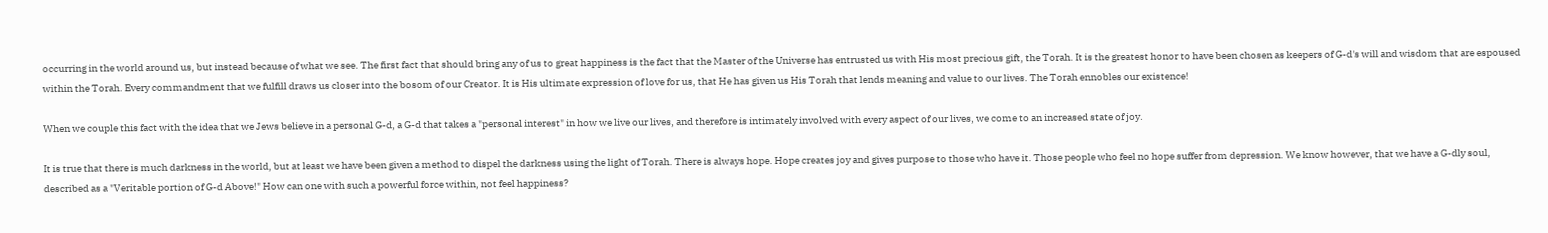occurring in the world around us, but instead because of what we see. The first fact that should bring any of us to great happiness is the fact that the Master of the Universe has entrusted us with His most precious gift, the Torah. It is the greatest honor to have been chosen as keepers of G-d's will and wisdom that are espoused within the Torah. Every commandment that we fulfill draws us closer into the bosom of our Creator. It is His ultimate expression of love for us, that He has given us His Torah that lends meaning and value to our lives. The Torah ennobles our existence!

When we couple this fact with the idea that we Jews believe in a personal G-d, a G-d that takes a "personal interest" in how we live our lives, and therefore is intimately involved with every aspect of our lives, we come to an increased state of joy.

It is true that there is much darkness in the world, but at least we have been given a method to dispel the darkness using the light of Torah. There is always hope. Hope creates joy and gives purpose to those who have it. Those people who feel no hope suffer from depression. We know however, that we have a G-dly soul, described as a "Veritable portion of G-d Above!" How can one with such a powerful force within, not feel happiness?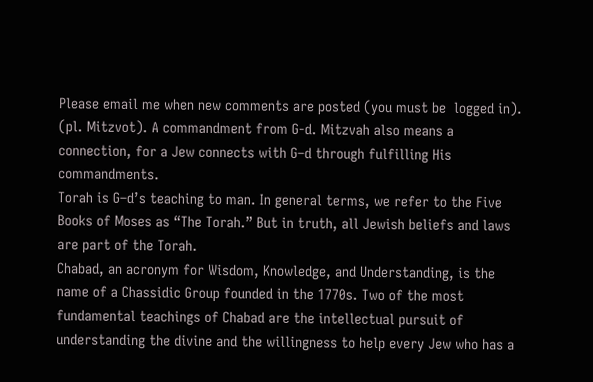Please email me when new comments are posted (you must be  logged in).
(pl. Mitzvot). A commandment from G-d. Mitzvah also means a connection, for a Jew connects with G–d through fulfilling His commandments.
Torah is G–d’s teaching to man. In general terms, we refer to the Five Books of Moses as “The Torah.” But in truth, all Jewish beliefs and laws are part of the Torah.
Chabad, an acronym for Wisdom, Knowledge, and Understanding, is the name of a Chassidic Group founded in the 1770s. Two of the most fundamental teachings of Chabad are the intellectual pursuit of understanding the divine and the willingness to help every Jew who has a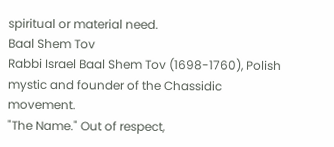spiritual or material need.
Baal Shem Tov
Rabbi Israel Baal Shem Tov (1698-1760), Polish mystic and founder of the Chassidic movement.
"The Name." Out of respect,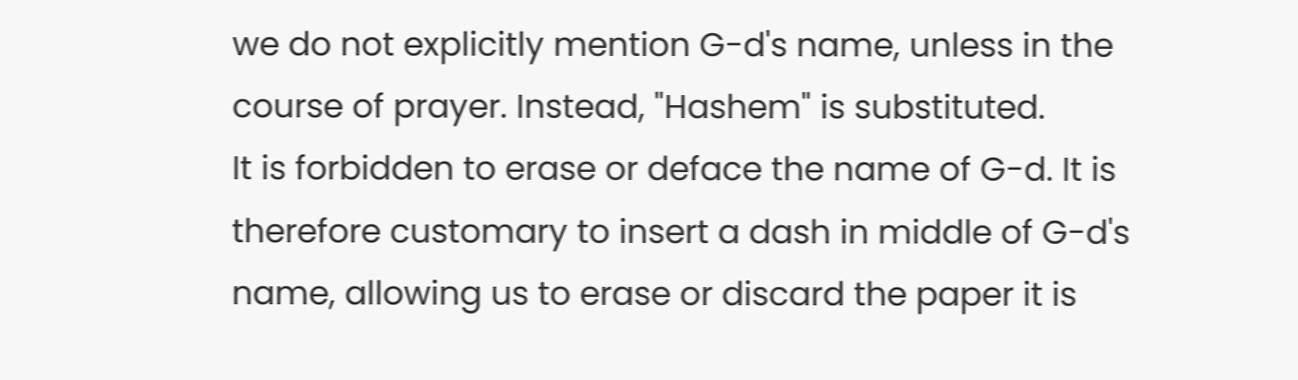we do not explicitly mention G-d's name, unless in the course of prayer. Instead, "Hashem" is substituted.
It is forbidden to erase or deface the name of G-d. It is therefore customary to insert a dash in middle of G-d's name, allowing us to erase or discard the paper it is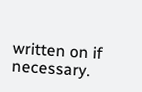written on if necessary.